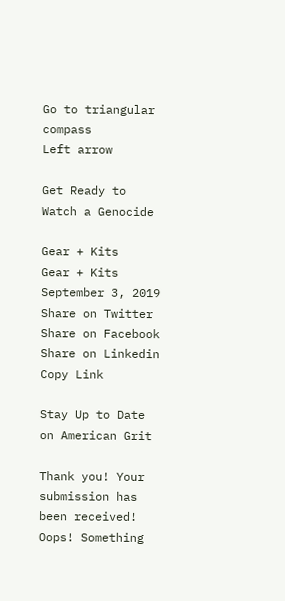Go to triangular compass
Left arrow

Get Ready to Watch a Genocide

Gear + Kits
Gear + Kits
September 3, 2019
Share on Twitter
Share on Facebook
Share on Linkedin
Copy Link

Stay Up to Date on American Grit

Thank you! Your submission has been received!
Oops! Something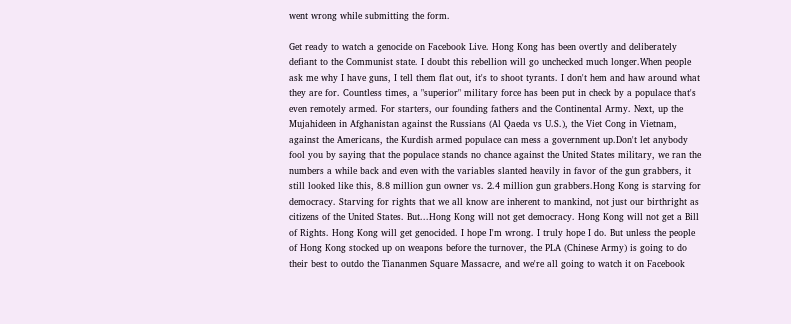went wrong while submitting the form.

Get ready to watch a genocide on Facebook Live. Hong Kong has been overtly and deliberately defiant to the Communist state. I doubt this rebellion will go unchecked much longer.When people ask me why I have guns, I tell them flat out, it's to shoot tyrants. I don't hem and haw around what they are for. Countless times, a "superior" military force has been put in check by a populace that's even remotely armed. For starters, our founding fathers and the Continental Army. Next, up the Mujahideen in Afghanistan against the Russians (Al Qaeda vs U.S.), the Viet Cong in Vietnam, against the Americans, the Kurdish armed populace can mess a government up.Don't let anybody fool you by saying that the populace stands no chance against the United States military, we ran the numbers a while back and even with the variables slanted heavily in favor of the gun grabbers, it still looked like this, 8.8 million gun owner vs. 2.4 million gun grabbers.Hong Kong is starving for democracy. Starving for rights that we all know are inherent to mankind, not just our birthright as citizens of the United States. But...Hong Kong will not get democracy. Hong Kong will not get a Bill of Rights. Hong Kong will get genocided. I hope I'm wrong. I truly hope I do. But unless the people of Hong Kong stocked up on weapons before the turnover, the PLA (Chinese Army) is going to do their best to outdo the Tiananmen Square Massacre, and we're all going to watch it on Facebook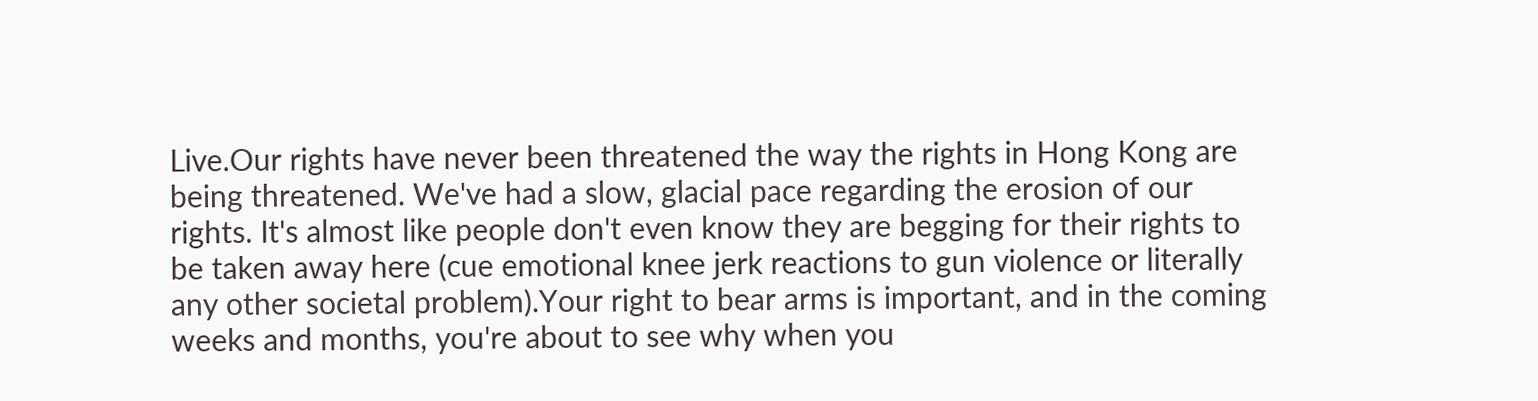Live.Our rights have never been threatened the way the rights in Hong Kong are being threatened. We've had a slow, glacial pace regarding the erosion of our rights. It's almost like people don't even know they are begging for their rights to be taken away here (cue emotional knee jerk reactions to gun violence or literally any other societal problem).Your right to bear arms is important, and in the coming weeks and months, you're about to see why when you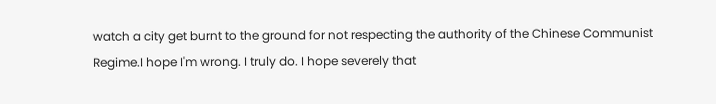watch a city get burnt to the ground for not respecting the authority of the Chinese Communist Regime.I hope I'm wrong. I truly do. I hope severely that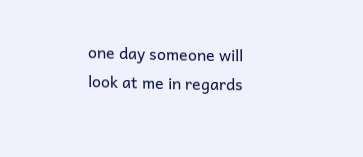one day someone will look at me in regards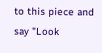to this piece and say "Look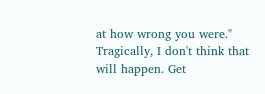at how wrong you were." Tragically, I don't think that will happen. Get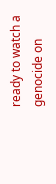ready to watch a genocide on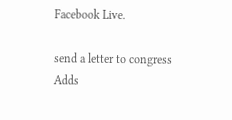Facebook Live.

send a letter to congress
Adds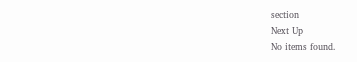section
Next Up
No items found.